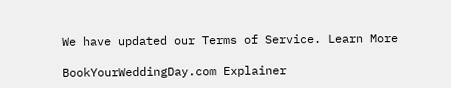We have updated our Terms of Service. Learn More

BookYourWeddingDay.com Explainer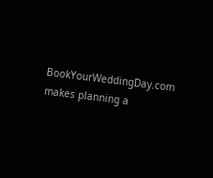BookYourWeddingDay.com makes planning a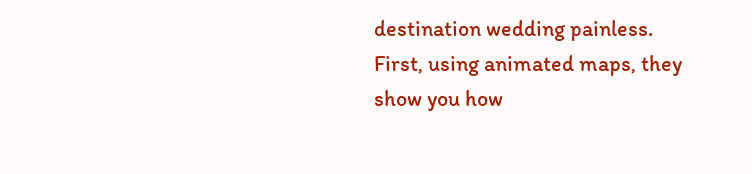destination wedding painless. First, using animated maps, they show you how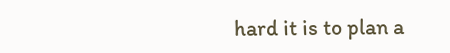hard it is to plan a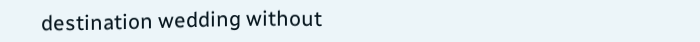destination wedding without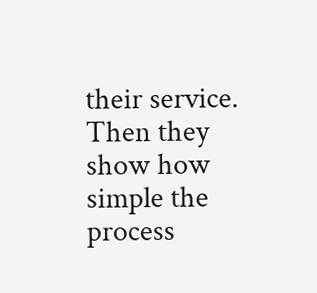their service. Then they show how simple the process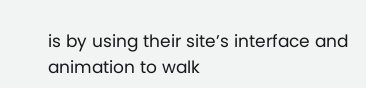is by using their site’s interface and animation to walk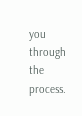you through the process.